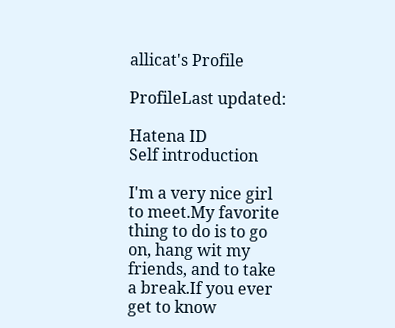allicat's Profile

ProfileLast updated:

Hatena ID
Self introduction

I'm a very nice girl to meet.My favorite thing to do is to go on, hang wit my friends, and to take a break.If you ever get to know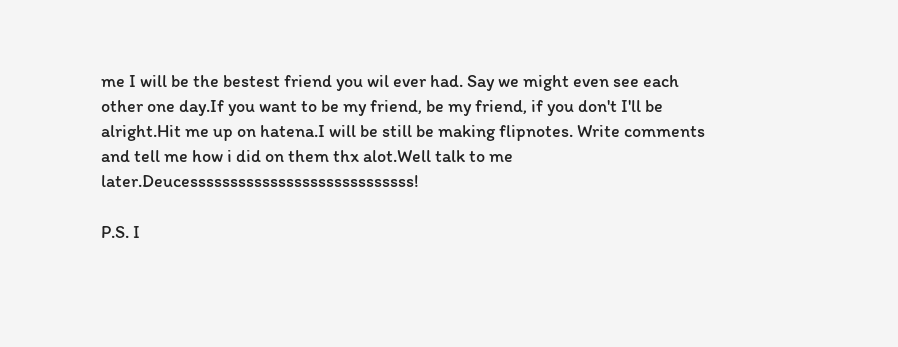me I will be the bestest friend you wil ever had. Say we might even see each other one day.If you want to be my friend, be my friend, if you don't I'll be alright.Hit me up on hatena.I will be still be making flipnotes. Write comments and tell me how i did on them thx alot.Well talk to me later.Deucessssssssssssssssssssssssssss!

P.S. I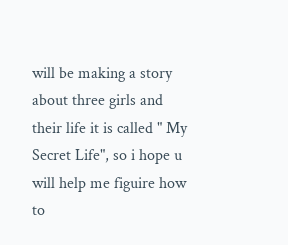will be making a story about three girls and their life it is called " My Secret Life", so i hope u will help me figuire how to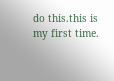do this.this is my first time.